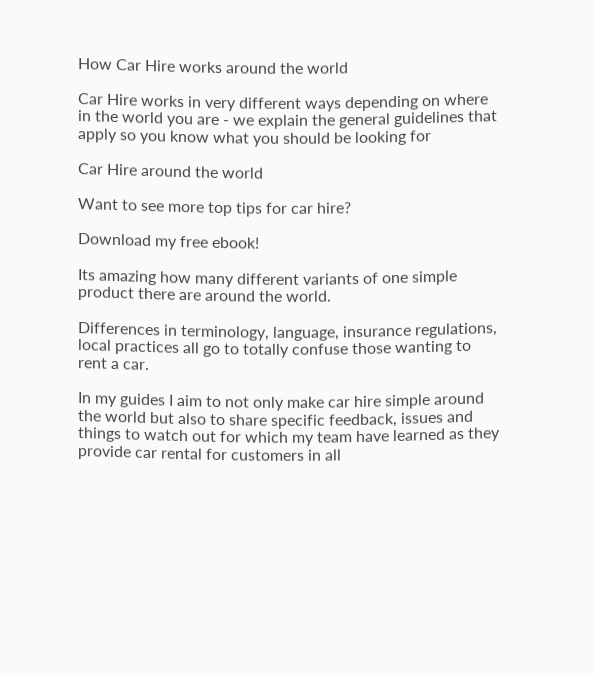How Car Hire works around the world

Car Hire works in very different ways depending on where in the world you are - we explain the general guidelines that apply so you know what you should be looking for

Car Hire around the world

Want to see more top tips for car hire?

Download my free ebook!

Its amazing how many different variants of one simple product there are around the world.

Differences in terminology, language, insurance regulations, local practices all go to totally confuse those wanting to rent a car.

In my guides I aim to not only make car hire simple around the world but also to share specific feedback, issues and things to watch out for which my team have learned as they provide car rental for customers in all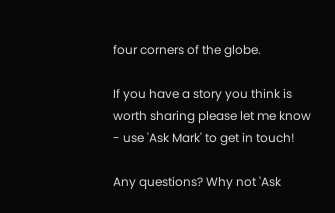four corners of the globe.

If you have a story you think is worth sharing please let me know - use 'Ask Mark' to get in touch!

Any questions? Why not 'Ask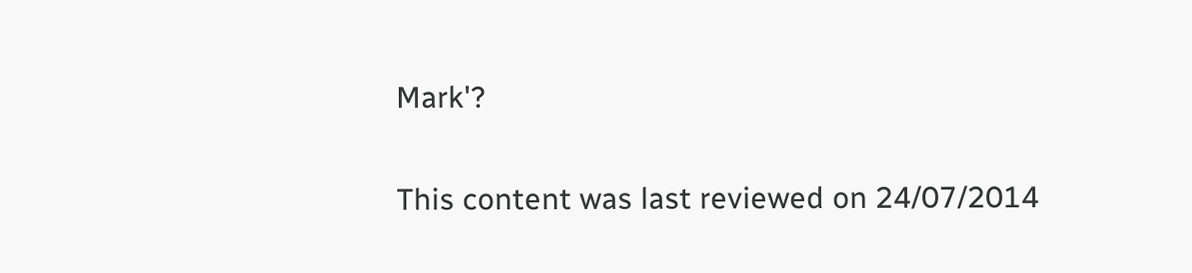Mark'?

This content was last reviewed on 24/07/2014